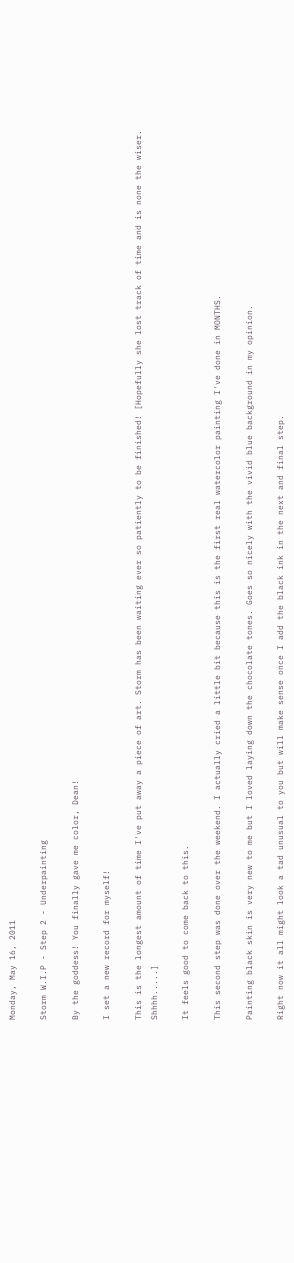Monday, May 16, 2011

Storm W.I.P - Step 2 - Underpainting

By the goddess! You finally gave me color, Dean!

I set a new record for myself!

This is the longest amount of time I've put away a piece of art. Storm has been waiting ever so patiently to be finished! [Hopefully she lost track of time and is none the wiser. Shhhh.....]

It feels good to come back to this.

This second step was done over the weekend. I actually cried a little bit because this is the first real watercolor painting I've done in MONTHS.

Painting black skin is very new to me but I loved laying down the chocolate tones. Goes so nicely with the vivid blue background in my opinion.

Right now it all might look a tad unusual to you but will make sense once I add the black ink in the next and final step.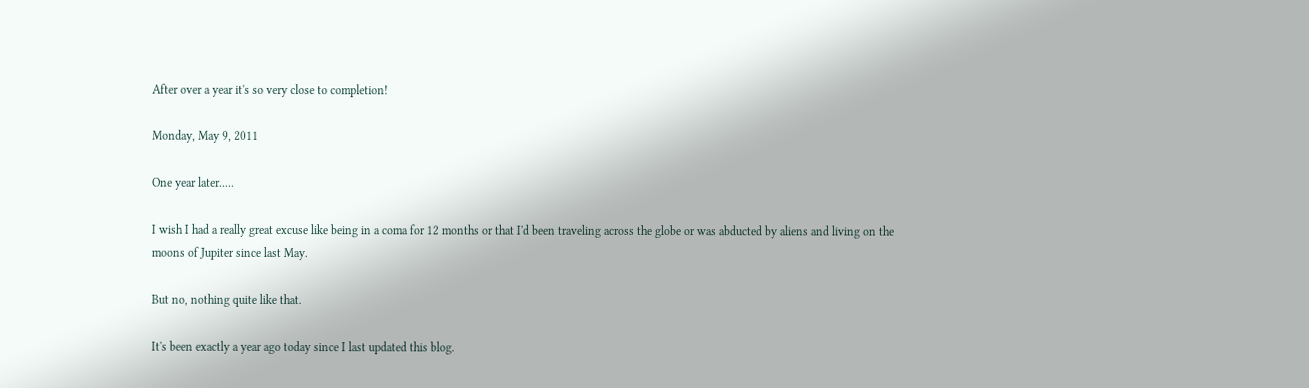After over a year it's so very close to completion!

Monday, May 9, 2011

One year later.....

I wish I had a really great excuse like being in a coma for 12 months or that I'd been traveling across the globe or was abducted by aliens and living on the moons of Jupiter since last May.

But no, nothing quite like that.

It's been exactly a year ago today since I last updated this blog.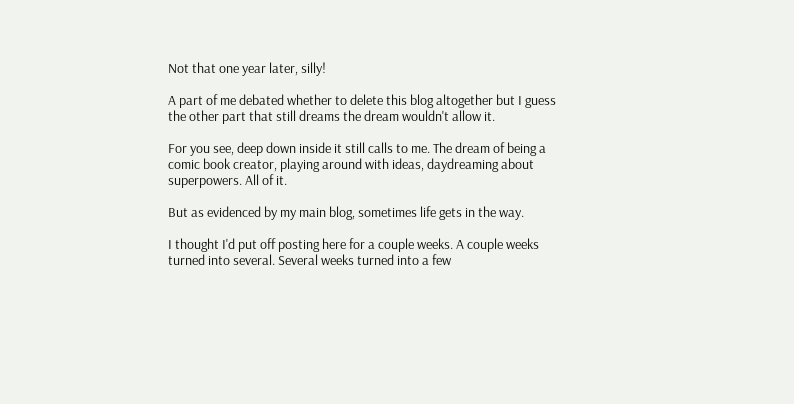Not that one year later, silly!

A part of me debated whether to delete this blog altogether but I guess the other part that still dreams the dream wouldn't allow it.

For you see, deep down inside it still calls to me. The dream of being a comic book creator, playing around with ideas, daydreaming about superpowers. All of it.

But as evidenced by my main blog, sometimes life gets in the way.

I thought I'd put off posting here for a couple weeks. A couple weeks turned into several. Several weeks turned into a few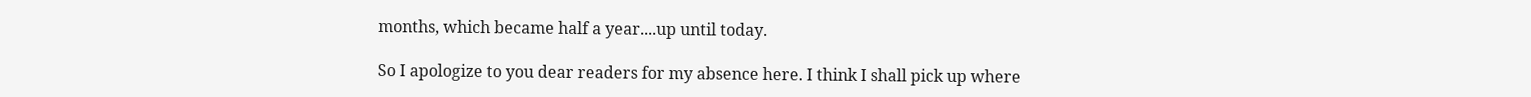months, which became half a year....up until today.

So I apologize to you dear readers for my absence here. I think I shall pick up where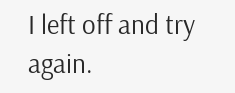I left off and try again.